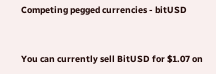Competing pegged currencies - bitUSD


You can currently sell BitUSD for $1.07 on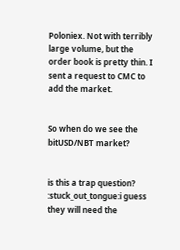Poloniex. Not with terribly large volume, but the order book is pretty thin. I sent a request to CMC to add the market.


So when do we see the bitUSD/NBT market?


is this a trap question? :stuck_out_tongue:i guess they will need the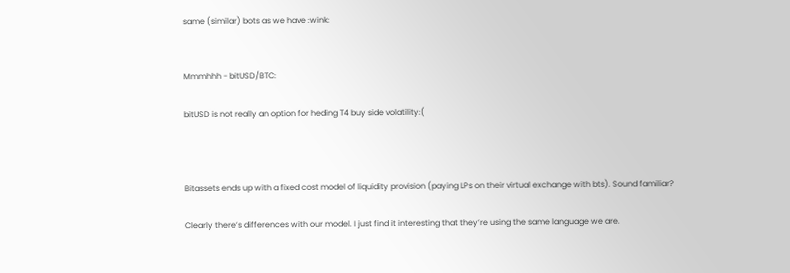same (similar) bots as we have :wink:


Mmmhhh - bitUSD/BTC:

bitUSD is not really an option for heding T4 buy side volatility:(



Bitassets ends up with a fixed cost model of liquidity provision (paying LPs on their virtual exchange with bts). Sound familiar?

Clearly there’s differences with our model. I just find it interesting that they’re using the same language we are.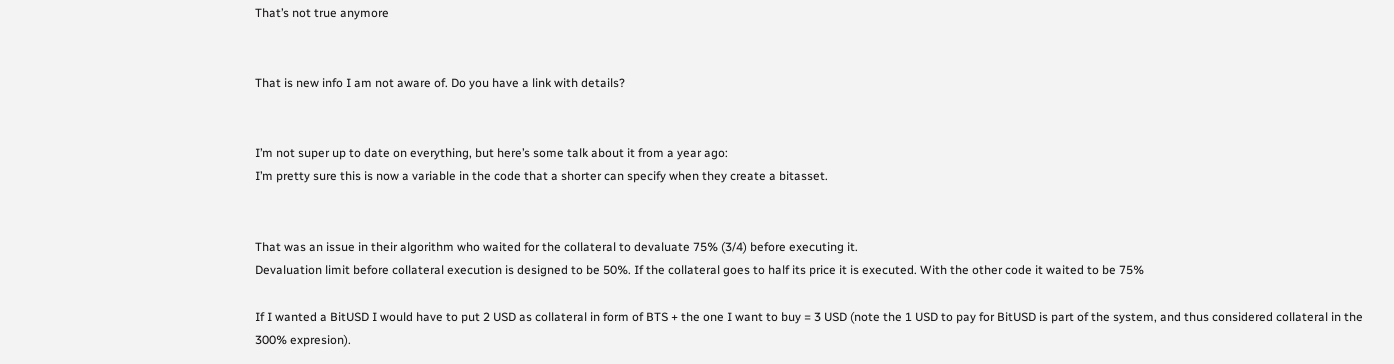That’s not true anymore


That is new info I am not aware of. Do you have a link with details?


I’m not super up to date on everything, but here’s some talk about it from a year ago:
I’m pretty sure this is now a variable in the code that a shorter can specify when they create a bitasset.


That was an issue in their algorithm who waited for the collateral to devaluate 75% (3/4) before executing it.
Devaluation limit before collateral execution is designed to be 50%. If the collateral goes to half its price it is executed. With the other code it waited to be 75%

If I wanted a BitUSD I would have to put 2 USD as collateral in form of BTS + the one I want to buy = 3 USD (note the 1 USD to pay for BitUSD is part of the system, and thus considered collateral in the 300% expresion).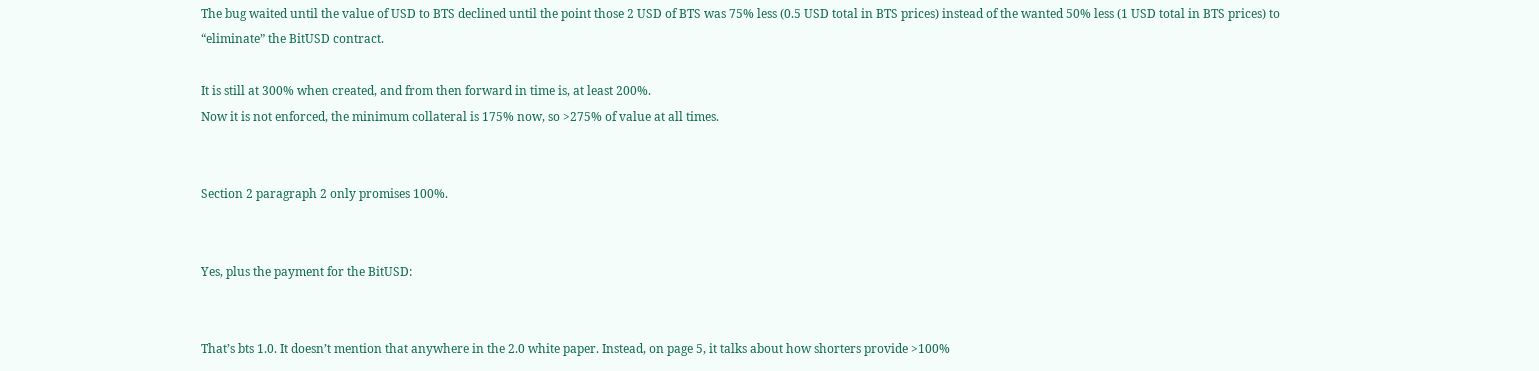The bug waited until the value of USD to BTS declined until the point those 2 USD of BTS was 75% less (0.5 USD total in BTS prices) instead of the wanted 50% less (1 USD total in BTS prices) to “eliminate” the BitUSD contract.

It is still at 300% when created, and from then forward in time is, at least 200%.
Now it is not enforced, the minimum collateral is 175% now, so >275% of value at all times.


Section 2 paragraph 2 only promises 100%.


Yes, plus the payment for the BitUSD:


That’s bts 1.0. It doesn’t mention that anywhere in the 2.0 white paper. Instead, on page 5, it talks about how shorters provide >100%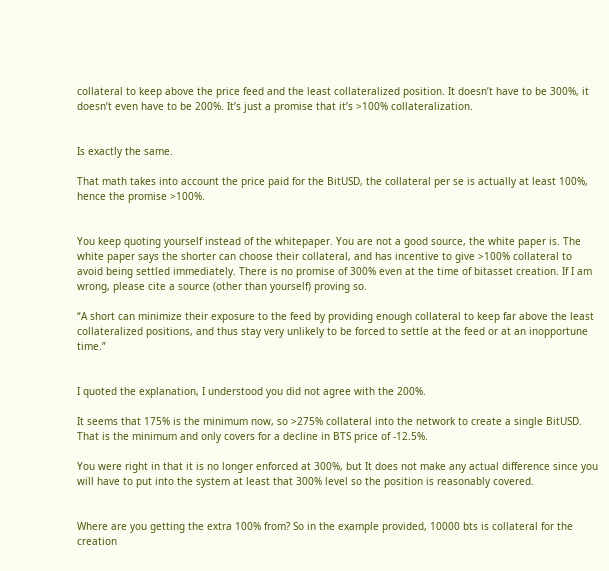collateral to keep above the price feed and the least collateralized position. It doesn’t have to be 300%, it doesn’t even have to be 200%. It’s just a promise that it’s >100% collateralization.


Is exactly the same.

That math takes into account the price paid for the BitUSD, the collateral per se is actually at least 100%, hence the promise >100%.


You keep quoting yourself instead of the whitepaper. You are not a good source, the white paper is. The white paper says the shorter can choose their collateral, and has incentive to give >100% collateral to avoid being settled immediately. There is no promise of 300% even at the time of bitasset creation. If I am wrong, please cite a source (other than yourself) proving so.

“A short can minimize their exposure to the feed by providing enough collateral to keep far above the least collateralized positions, and thus stay very unlikely to be forced to settle at the feed or at an inopportune time.”


I quoted the explanation, I understood you did not agree with the 200%.

It seems that 175% is the minimum now, so >275% collateral into the network to create a single BitUSD. That is the minimum and only covers for a decline in BTS price of -12.5%.

You were right in that it is no longer enforced at 300%, but It does not make any actual difference since you will have to put into the system at least that 300% level so the position is reasonably covered.


Where are you getting the extra 100% from? So in the example provided, 10000 bts is collateral for the creation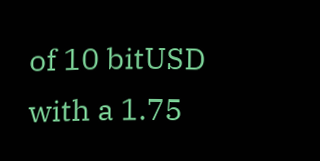of 10 bitUSD with a 1.75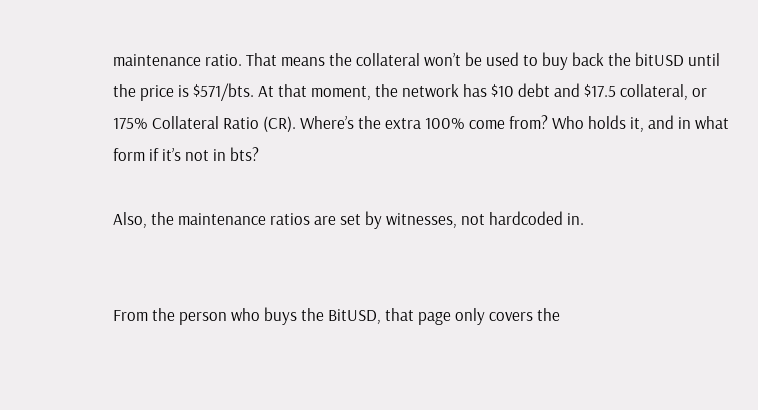maintenance ratio. That means the collateral won’t be used to buy back the bitUSD until the price is $571/bts. At that moment, the network has $10 debt and $17.5 collateral, or 175% Collateral Ratio (CR). Where’s the extra 100% come from? Who holds it, and in what form if it’s not in bts?

Also, the maintenance ratios are set by witnesses, not hardcoded in.


From the person who buys the BitUSD, that page only covers the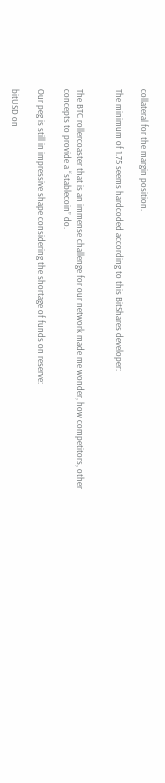collateral for the margin position.

The minimum of 1.75 seems hardcoded according to this BitShares developer:


The BTC rollercoaster that is an immense challenge for our network made me wonder, how competitors, other concepts to provide a “stablecoin” do.

Our peg is still in impressive shape considering the shortage of funds on reserve:

bitUSD on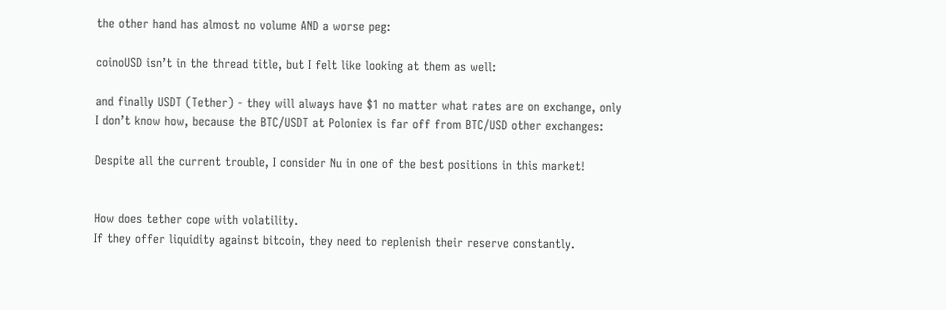the other hand has almost no volume AND a worse peg:

coinoUSD isn’t in the thread title, but I felt like looking at them as well:

and finally USDT (Tether) - they will always have $1 no matter what rates are on exchange, only I don’t know how, because the BTC/USDT at Poloniex is far off from BTC/USD other exchanges:

Despite all the current trouble, I consider Nu in one of the best positions in this market!


How does tether cope with volatility.
If they offer liquidity against bitcoin, they need to replenish their reserve constantly.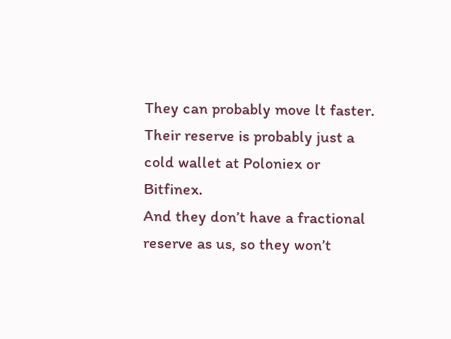They can probably move lt faster. Their reserve is probably just a cold wallet at Poloniex or Bitfinex.
And they don’t have a fractional reserve as us, so they won’t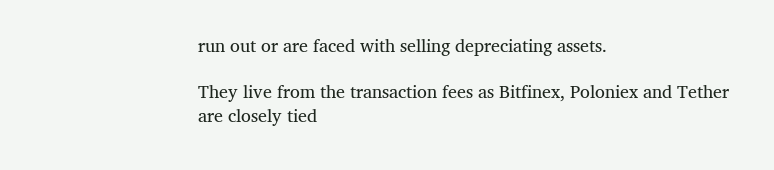run out or are faced with selling depreciating assets.

They live from the transaction fees as Bitfinex, Poloniex and Tether are closely tied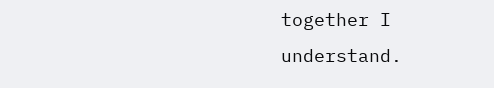together I understand.